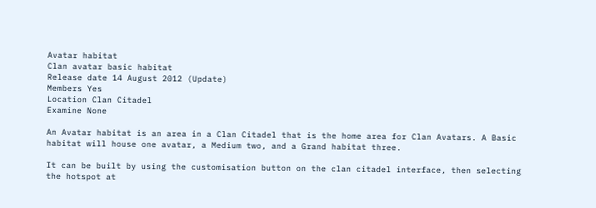Avatar habitat
Clan avatar basic habitat
Release date 14 August 2012 (Update)
Members Yes
Location Clan Citadel
Examine None

An Avatar habitat is an area in a Clan Citadel that is the home area for Clan Avatars. A Basic habitat will house one avatar, a Medium two, and a Grand habitat three.

It can be built by using the customisation button on the clan citadel interface, then selecting the hotspot at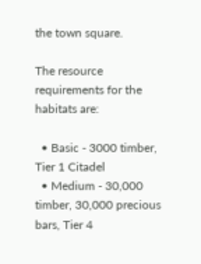the town square.

The resource requirements for the habitats are:

  • Basic - 3000 timber, Tier 1 Citadel
  • Medium - 30,000 timber, 30,000 precious bars, Tier 4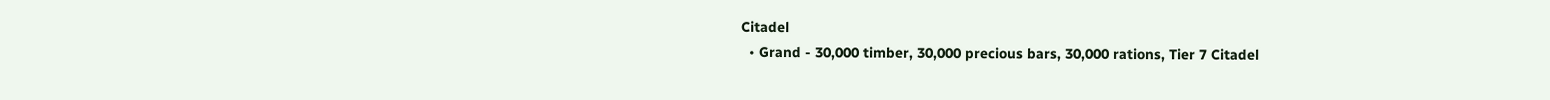Citadel
  • Grand - 30,000 timber, 30,000 precious bars, 30,000 rations, Tier 7 Citadel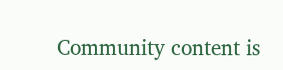Community content is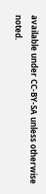available under CC-BY-SA unless otherwise noted.